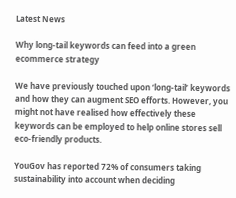Latest News

Why long-tail keywords can feed into a green ecommerce strategy

We have previously touched upon ‘long-tail’ keywords and how they can augment SEO efforts. However, you might not have realised how effectively these keywords can be employed to help online stores sell eco-friendly products.

YouGov has reported 72% of consumers taking sustainability into account when deciding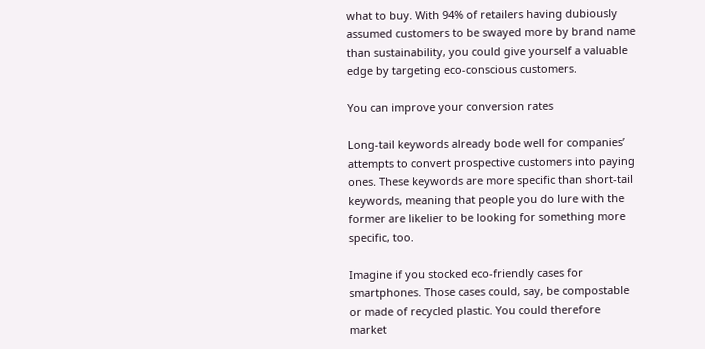what to buy. With 94% of retailers having dubiously assumed customers to be swayed more by brand name than sustainability, you could give yourself a valuable edge by targeting eco-conscious customers.

You can improve your conversion rates

Long-tail keywords already bode well for companies’ attempts to convert prospective customers into paying ones. These keywords are more specific than short-tail keywords, meaning that people you do lure with the former are likelier to be looking for something more specific, too.

Imagine if you stocked eco-friendly cases for smartphones. Those cases could, say, be compostable or made of recycled plastic. You could therefore market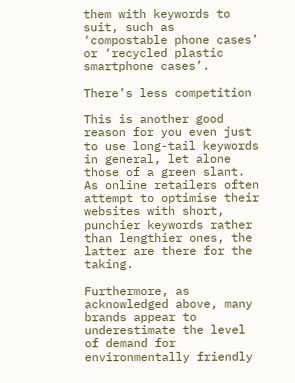them with keywords to suit, such as ‘compostable phone cases’ or ‘recycled plastic smartphone cases’.

There’s less competition

This is another good reason for you even just to use long-tail keywords in general, let alone those of a green slant. As online retailers often attempt to optimise their websites with short, punchier keywords rather than lengthier ones, the latter are there for the taking.

Furthermore, as acknowledged above, many brands appear to underestimate the level of demand for environmentally friendly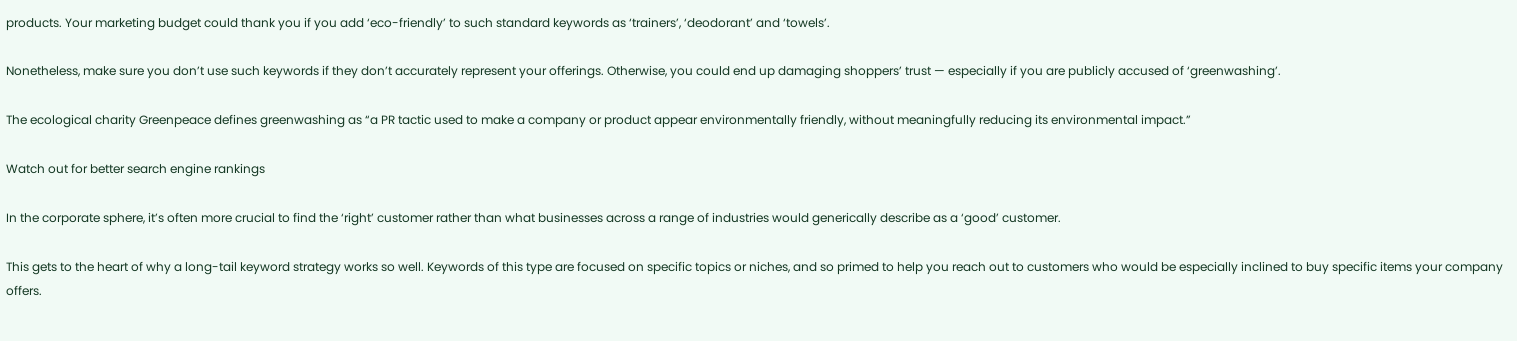products. Your marketing budget could thank you if you add ‘eco-friendly’ to such standard keywords as ‘trainers’, ‘deodorant’ and ‘towels’.

Nonetheless, make sure you don’t use such keywords if they don’t accurately represent your offerings. Otherwise, you could end up damaging shoppers’ trust — especially if you are publicly accused of ‘greenwashing’.

The ecological charity Greenpeace defines greenwashing as “a PR tactic used to make a company or product appear environmentally friendly, without meaningfully reducing its environmental impact.”

Watch out for better search engine rankings

In the corporate sphere, it’s often more crucial to find the ‘right’ customer rather than what businesses across a range of industries would generically describe as a ‘good’ customer.

This gets to the heart of why a long-tail keyword strategy works so well. Keywords of this type are focused on specific topics or niches, and so primed to help you reach out to customers who would be especially inclined to buy specific items your company offers.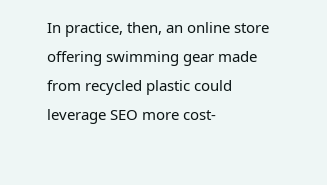In practice, then, an online store offering swimming gear made from recycled plastic could leverage SEO more cost-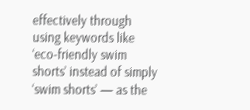effectively through using keywords like ‘eco-friendly swim shorts’ instead of simply ‘swim shorts’ — as the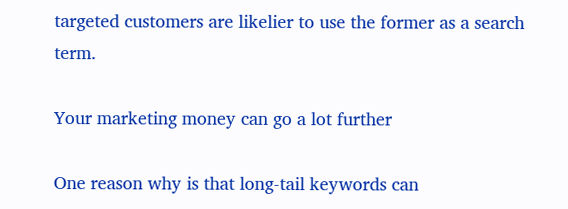targeted customers are likelier to use the former as a search term.

Your marketing money can go a lot further

One reason why is that long-tail keywords can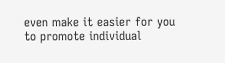even make it easier for you to promote individual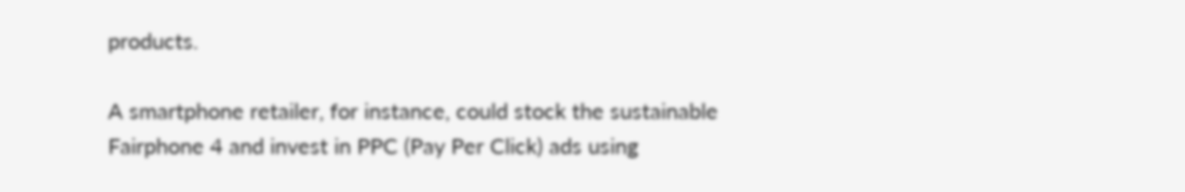products.

A smartphone retailer, for instance, could stock the sustainable Fairphone 4 and invest in PPC (Pay Per Click) ads using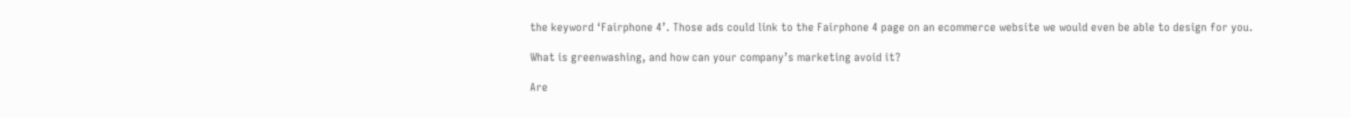the keyword ‘Fairphone 4’. Those ads could link to the Fairphone 4 page on an ecommerce website we would even be able to design for you.

What is greenwashing, and how can your company’s marketing avoid it?

Are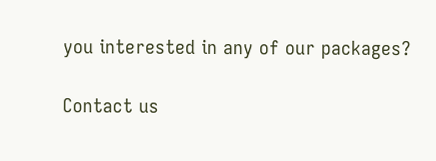you interested in any of our packages?

Contact us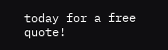today for a free quote!